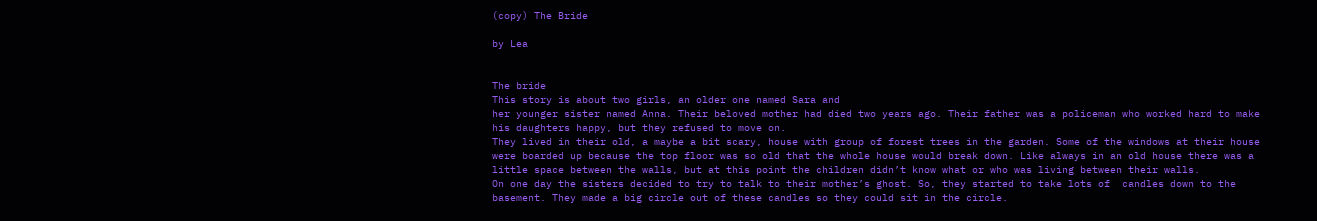(copy) The Bride

by Lea


The bride
This story is about two girls, an older one named Sara and
her younger sister named Anna. Their beloved mother had died two years ago. Their father was a policeman who worked hard to make his daughters happy, but they refused to move on.
They lived in their old, a maybe a bit scary, house with group of forest trees in the garden. Some of the windows at their house were boarded up because the top floor was so old that the whole house would break down. Like always in an old house there was a little space between the walls, but at this point the children didn’t know what or who was living between their walls.
On one day the sisters decided to try to talk to their mother’s ghost. So, they started to take lots of  candles down to the basement. They made a big circle out of these candles so they could sit in the circle.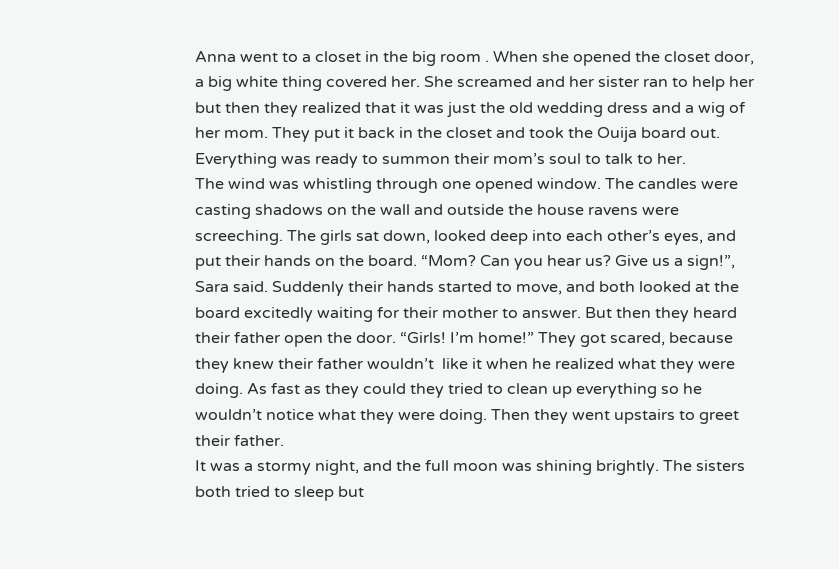Anna went to a closet in the big room . When she opened the closet door, a big white thing covered her. She screamed and her sister ran to help her but then they realized that it was just the old wedding dress and a wig of her mom. They put it back in the closet and took the Ouija board out. Everything was ready to summon their mom’s soul to talk to her.
The wind was whistling through one opened window. The candles were casting shadows on the wall and outside the house ravens were screeching. The girls sat down, looked deep into each other’s eyes, and put their hands on the board. “Mom? Can you hear us? Give us a sign!”, Sara said. Suddenly their hands started to move, and both looked at the board excitedly waiting for their mother to answer. But then they heard their father open the door. “Girls! I’m home!” They got scared, because they knew their father wouldn’t  like it when he realized what they were doing. As fast as they could they tried to clean up everything so he wouldn’t notice what they were doing. Then they went upstairs to greet their father.
It was a stormy night, and the full moon was shining brightly. The sisters both tried to sleep but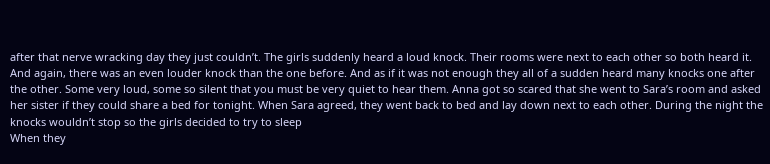after that nerve wracking day they just couldn’t. The girls suddenly heard a loud knock. Their rooms were next to each other so both heard it. And again, there was an even louder knock than the one before. And as if it was not enough they all of a sudden heard many knocks one after the other. Some very loud, some so silent that you must be very quiet to hear them. Anna got so scared that she went to Sara’s room and asked her sister if they could share a bed for tonight. When Sara agreed, they went back to bed and lay down next to each other. During the night the knocks wouldn’t stop so the girls decided to try to sleep
When they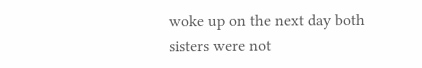woke up on the next day both sisters were not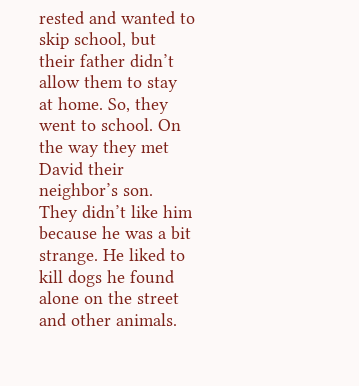rested and wanted to skip school, but their father didn’t allow them to stay at home. So, they went to school. On the way they met David their neighbor’s son. They didn’t like him because he was a bit strange. He liked to kill dogs he found alone on the street and other animals.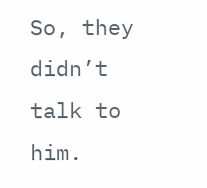So, they didn’t talk to him.